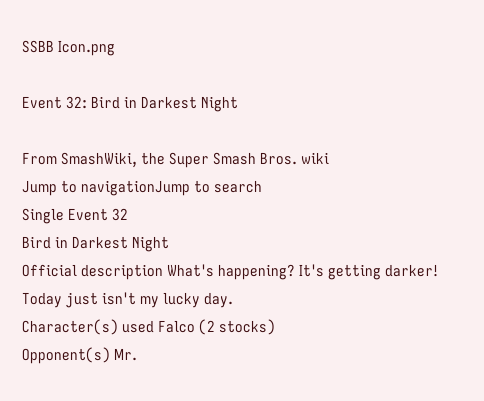SSBB Icon.png

Event 32: Bird in Darkest Night

From SmashWiki, the Super Smash Bros. wiki
Jump to navigationJump to search
Single Event 32
Bird in Darkest Night
Official description What's happening? It's getting darker! Today just isn't my lucky day.
Character(s) used Falco (2 stocks)
Opponent(s) Mr.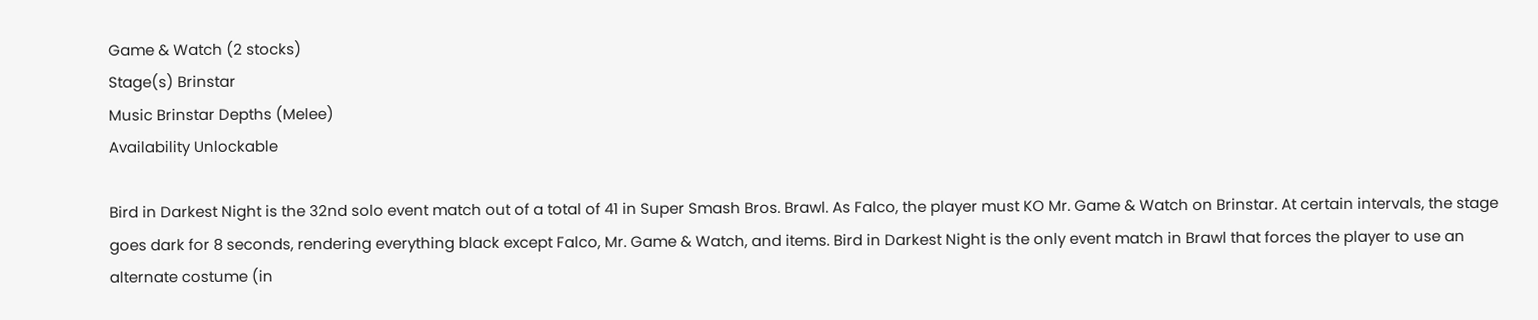Game & Watch (2 stocks)
Stage(s) Brinstar
Music Brinstar Depths (Melee)
Availability Unlockable

Bird in Darkest Night is the 32nd solo event match out of a total of 41 in Super Smash Bros. Brawl. As Falco, the player must KO Mr. Game & Watch on Brinstar. At certain intervals, the stage goes dark for 8 seconds, rendering everything black except Falco, Mr. Game & Watch, and items. Bird in Darkest Night is the only event match in Brawl that forces the player to use an alternate costume (in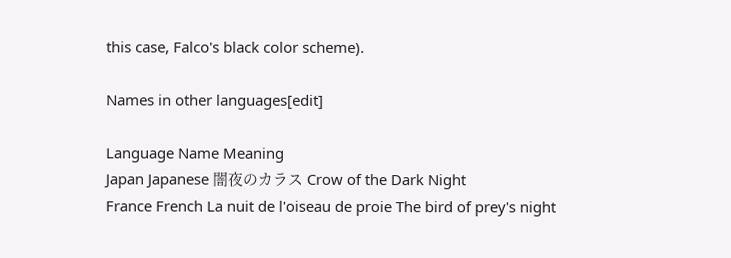this case, Falco's black color scheme).

Names in other languages[edit]

Language Name Meaning
Japan Japanese 闇夜のカラス Crow of the Dark Night
France French La nuit de l'oiseau de proie The bird of prey's night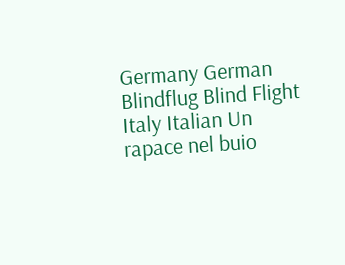Germany German Blindflug Blind Flight
Italy Italian Un rapace nel buio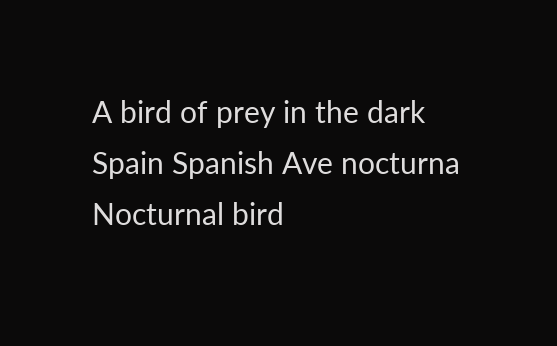A bird of prey in the dark
Spain Spanish Ave nocturna Nocturnal bird